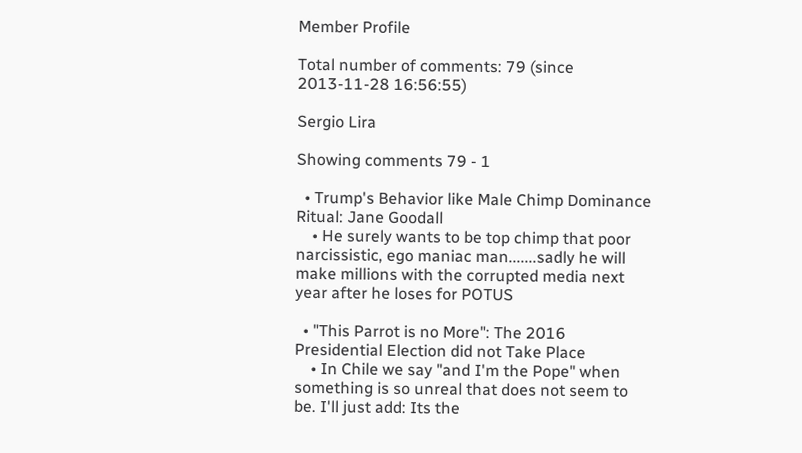Member Profile

Total number of comments: 79 (since 2013-11-28 16:56:55)

Sergio Lira

Showing comments 79 - 1

  • Trump's Behavior like Male Chimp Dominance Ritual: Jane Goodall
    • He surely wants to be top chimp that poor narcissistic, ego maniac man.......sadly he will make millions with the corrupted media next year after he loses for POTUS

  • "This Parrot is no More": The 2016 Presidential Election did not Take Place
    • In Chile we say "and I'm the Pope" when something is so unreal that does not seem to be. I'll just add: Its the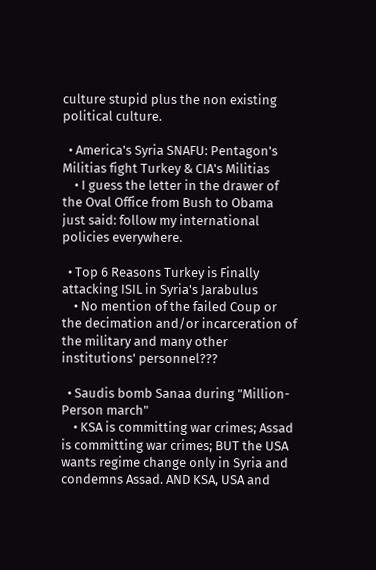culture stupid plus the non existing political culture.

  • America's Syria SNAFU: Pentagon's Militias fight Turkey & CIA's Militias
    • I guess the letter in the drawer of the Oval Office from Bush to Obama just said: follow my international policies everywhere.

  • Top 6 Reasons Turkey is Finally attacking ISIL in Syria's Jarabulus
    • No mention of the failed Coup or the decimation and/or incarceration of the military and many other institutions' personnel???

  • Saudis bomb Sanaa during "Million-Person march"
    • KSA is committing war crimes; Assad is committing war crimes; BUT the USA wants regime change only in Syria and condemns Assad. AND KSA, USA and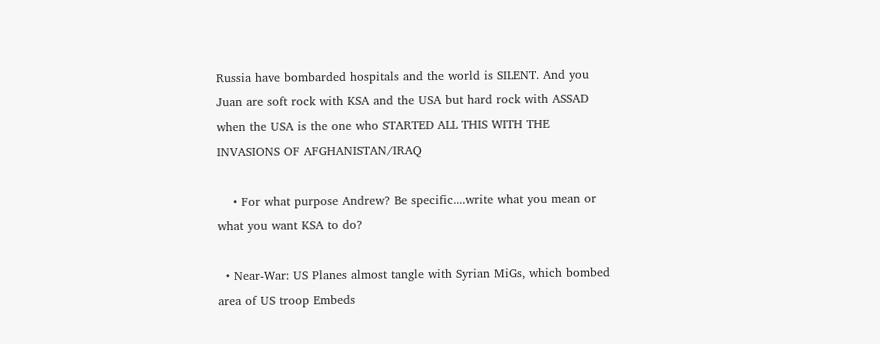Russia have bombarded hospitals and the world is SILENT. And you Juan are soft rock with KSA and the USA but hard rock with ASSAD when the USA is the one who STARTED ALL THIS WITH THE INVASIONS OF AFGHANISTAN/IRAQ

    • For what purpose Andrew? Be specific....write what you mean or what you want KSA to do?

  • Near-War: US Planes almost tangle with Syrian MiGs, which bombed area of US troop Embeds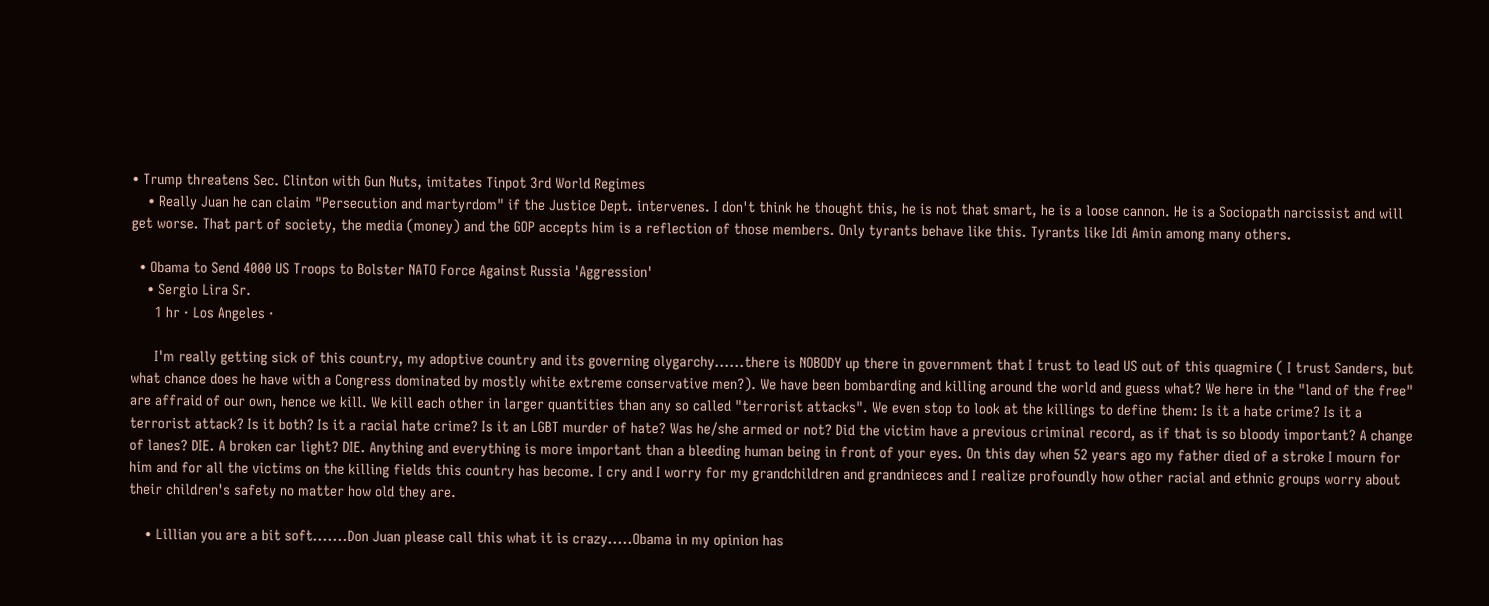• Trump threatens Sec. Clinton with Gun Nuts, imitates Tinpot 3rd World Regimes
    • Really Juan he can claim "Persecution and martyrdom" if the Justice Dept. intervenes. I don't think he thought this, he is not that smart, he is a loose cannon. He is a Sociopath narcissist and will get worse. That part of society, the media (money) and the GOP accepts him is a reflection of those members. Only tyrants behave like this. Tyrants like Idi Amin among many others.

  • Obama to Send 4000 US Troops to Bolster NATO Force Against Russia 'Aggression'
    • Sergio Lira Sr.
      1 hr · Los Angeles ·

      I'm really getting sick of this country, my adoptive country and its governing olygarchy......there is NOBODY up there in government that I trust to lead US out of this quagmire ( I trust Sanders, but what chance does he have with a Congress dominated by mostly white extreme conservative men?). We have been bombarding and killing around the world and guess what? We here in the "land of the free" are affraid of our own, hence we kill. We kill each other in larger quantities than any so called "terrorist attacks". We even stop to look at the killings to define them: Is it a hate crime? Is it a terrorist attack? Is it both? Is it a racial hate crime? Is it an LGBT murder of hate? Was he/she armed or not? Did the victim have a previous criminal record, as if that is so bloody important? A change of lanes? DIE. A broken car light? DIE. Anything and everything is more important than a bleeding human being in front of your eyes. On this day when 52 years ago my father died of a stroke I mourn for him and for all the victims on the killing fields this country has become. I cry and I worry for my grandchildren and grandnieces and I realize profoundly how other racial and ethnic groups worry about their children's safety no matter how old they are.

    • Lillian you are a bit soft.......Don Juan please call this what it is crazy.....Obama in my opinion has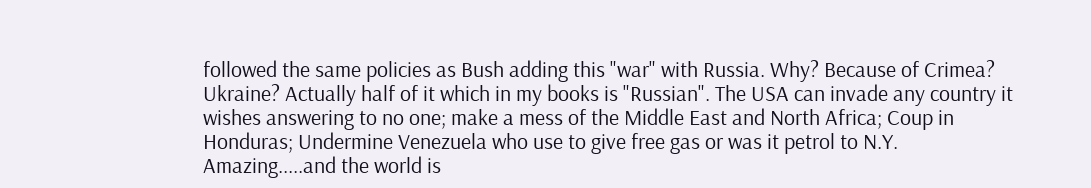followed the same policies as Bush adding this "war" with Russia. Why? Because of Crimea? Ukraine? Actually half of it which in my books is "Russian". The USA can invade any country it wishes answering to no one; make a mess of the Middle East and North Africa; Coup in Honduras; Undermine Venezuela who use to give free gas or was it petrol to N.Y. Amazing.....and the world is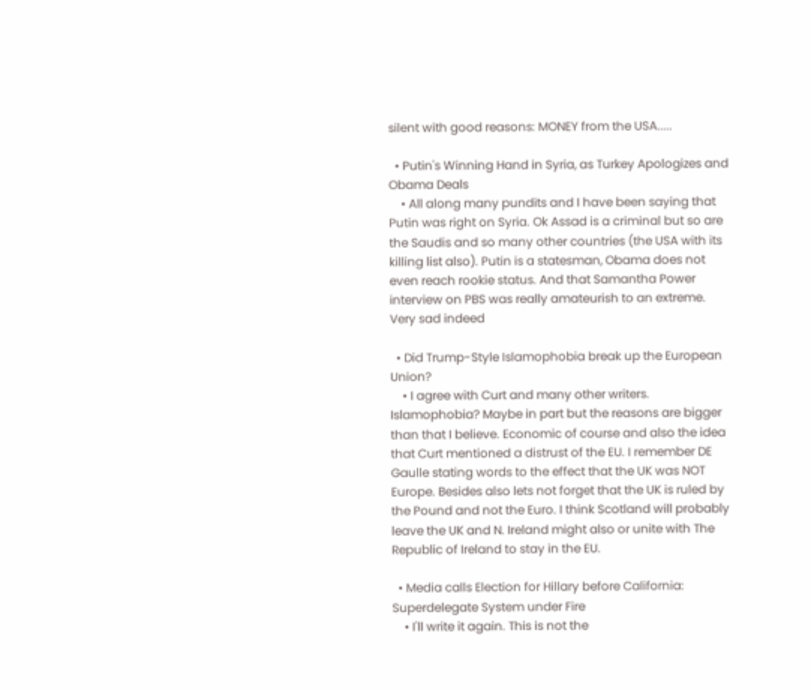silent with good reasons: MONEY from the USA.....

  • Putin's Winning Hand in Syria, as Turkey Apologizes and Obama Deals
    • All along many pundits and I have been saying that Putin was right on Syria. Ok Assad is a criminal but so are the Saudis and so many other countries (the USA with its killing list also). Putin is a statesman, Obama does not even reach rookie status. And that Samantha Power interview on PBS was really amateurish to an extreme. Very sad indeed

  • Did Trump-Style Islamophobia break up the European Union?
    • I agree with Curt and many other writers. Islamophobia? Maybe in part but the reasons are bigger than that I believe. Economic of course and also the idea that Curt mentioned a distrust of the EU. I remember DE Gaulle stating words to the effect that the UK was NOT Europe. Besides also lets not forget that the UK is ruled by the Pound and not the Euro. I think Scotland will probably leave the UK and N. Ireland might also or unite with The Republic of Ireland to stay in the EU.

  • Media calls Election for Hillary before California: Superdelegate System under Fire
    • I'll write it again. This is not the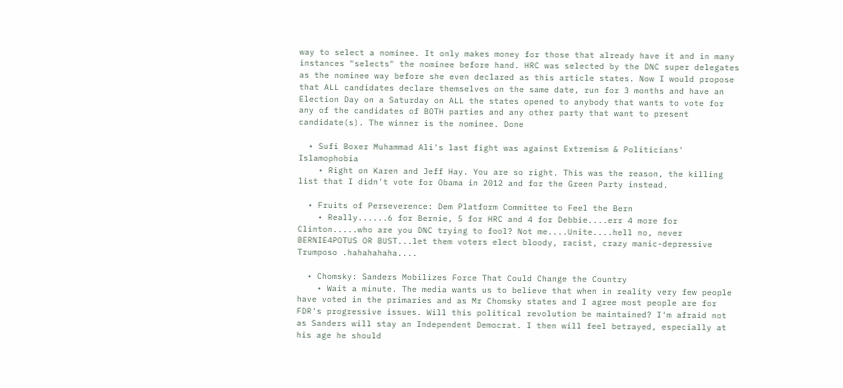way to select a nominee. It only makes money for those that already have it and in many instances "selects" the nominee before hand. HRC was selected by the DNC super delegates as the nominee way before she even declared as this article states. Now I would propose that ALL candidates declare themselves on the same date, run for 3 months and have an Election Day on a Saturday on ALL the states opened to anybody that wants to vote for any of the candidates of BOTH parties and any other party that want to present candidate(s). The winner is the nominee. Done

  • Sufi Boxer Muhammad Ali's last fight was against Extremism & Politicians' Islamophobia
    • Right on Karen and Jeff Hay. You are so right. This was the reason, the killing list that I didn't vote for Obama in 2012 and for the Green Party instead.

  • Fruits of Perseverence: Dem Platform Committee to Feel the Bern
    • Really......6 for Bernie, 5 for HRC and 4 for Debbie....err 4 more for Clinton.....who are you DNC trying to fool? Not me....Unite....hell no, never BERNIE4POTUS OR BUST...let them voters elect bloody, racist, crazy manic-depressive Trumposo .hahahahaha....

  • Chomsky: Sanders Mobilizes Force That Could Change the Country
    • Wait a minute. The media wants us to believe that when in reality very few people have voted in the primaries and as Mr Chomsky states and I agree most people are for FDR's progressive issues. Will this political revolution be maintained? I'm afraid not as Sanders will stay an Independent Democrat. I then will feel betrayed, especially at his age he should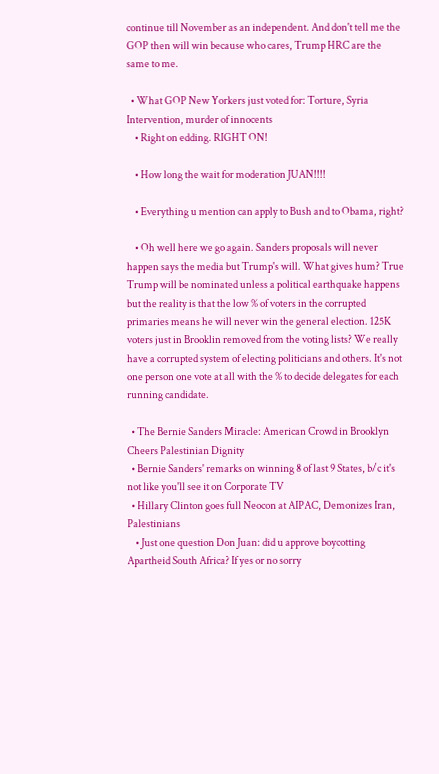continue till November as an independent. And don't tell me the GOP then will win because who cares, Trump HRC are the same to me.

  • What GOP New Yorkers just voted for: Torture, Syria Intervention, murder of innocents
    • Right on edding. RIGHT ON!

    • How long the wait for moderation JUAN!!!!

    • Everything u mention can apply to Bush and to Obama, right?

    • Oh well here we go again. Sanders proposals will never happen says the media but Trump's will. What gives hum? True Trump will be nominated unless a political earthquake happens but the reality is that the low % of voters in the corrupted primaries means he will never win the general election. 125K voters just in Brooklin removed from the voting lists? We really have a corrupted system of electing politicians and others. It's not one person one vote at all with the % to decide delegates for each running candidate.

  • The Bernie Sanders Miracle: American Crowd in Brooklyn Cheers Palestinian Dignity
  • Bernie Sanders' remarks on winning 8 of last 9 States, b/c it's not like you'll see it on Corporate TV
  • Hillary Clinton goes full Neocon at AIPAC, Demonizes Iran, Palestinians
    • Just one question Don Juan: did u approve boycotting Apartheid South Africa? If yes or no sorry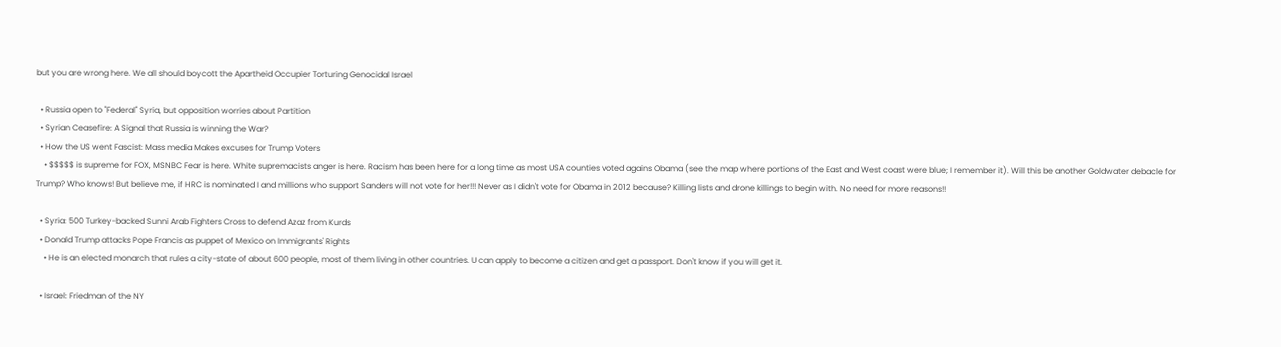but you are wrong here. We all should boycott the Apartheid Occupier Torturing Genocidal Israel

  • Russia open to "Federal" Syria, but opposition worries about Partition
  • Syrian Ceasefire: A Signal that Russia is winning the War?
  • How the US went Fascist: Mass media Makes excuses for Trump Voters
    • $$$$$ is supreme for FOX, MSNBC Fear is here. White supremacists anger is here. Racism has been here for a long time as most USA counties voted agains Obama (see the map where portions of the East and West coast were blue; I remember it). Will this be another Goldwater debacle for Trump? Who knows! But believe me, if HRC is nominated I and millions who support Sanders will not vote for her!!! Never as I didn't vote for Obama in 2012 because? Killing lists and drone killings to begin with. No need for more reasons!!

  • Syria: 500 Turkey-backed Sunni Arab Fighters Cross to defend Azaz from Kurds
  • Donald Trump attacks Pope Francis as puppet of Mexico on Immigrants' Rights
    • He is an elected monarch that rules a city-state of about 600 people, most of them living in other countries. U can apply to become a citizen and get a passport. Don't know if you will get it.

  • Israel: Friedman of the NY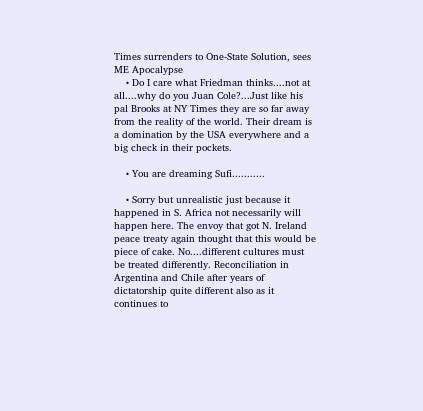Times surrenders to One-State Solution, sees ME Apocalypse
    • Do I care what Friedman thinks....not at all....why do you Juan Cole?...Just like his pal Brooks at NY Times they are so far away from the reality of the world. Their dream is a domination by the USA everywhere and a big check in their pockets.

    • You are dreaming Sufi...........

    • Sorry but unrealistic just because it happened in S. Africa not necessarily will happen here. The envoy that got N. Ireland peace treaty again thought that this would be piece of cake. No....different cultures must be treated differently. Reconciliation in Argentina and Chile after years of dictatorship quite different also as it continues to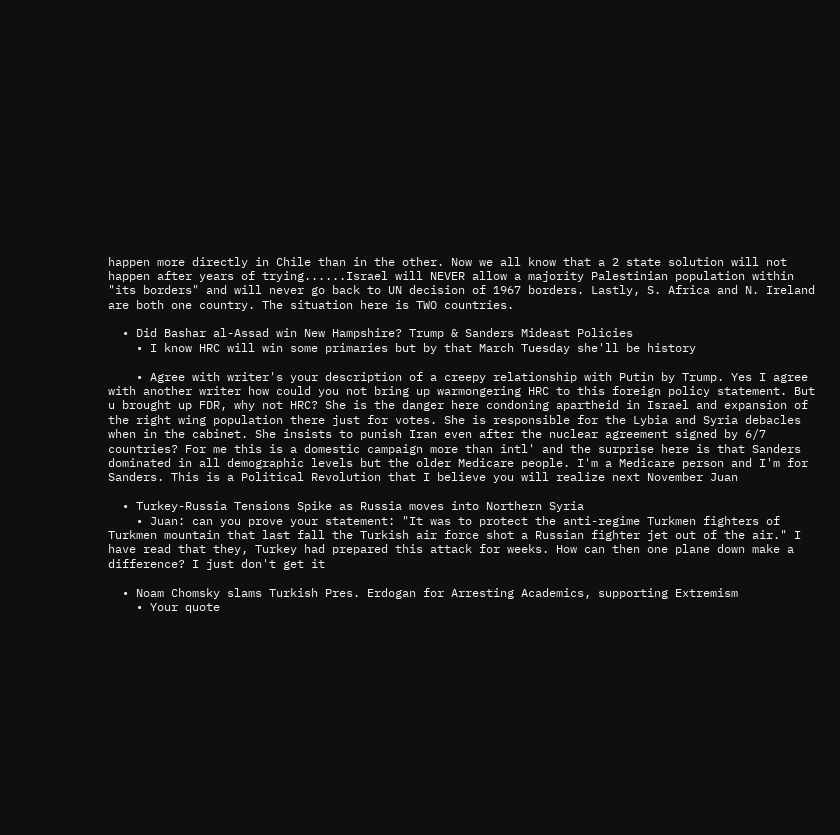happen more directly in Chile than in the other. Now we all know that a 2 state solution will not happen after years of trying......Israel will NEVER allow a majority Palestinian population within "its borders" and will never go back to UN decision of 1967 borders. Lastly, S. Africa and N. Ireland are both one country. The situation here is TWO countries.

  • Did Bashar al-Assad win New Hampshire? Trump & Sanders Mideast Policies
    • I know HRC will win some primaries but by that March Tuesday she'll be history

    • Agree with writer's your description of a creepy relationship with Putin by Trump. Yes I agree with another writer how could you not bring up warmongering HRC to this foreign policy statement. But u brought up FDR, why not HRC? She is the danger here condoning apartheid in Israel and expansion of the right wing population there just for votes. She is responsible for the Lybia and Syria debacles when in the cabinet. She insists to punish Iran even after the nuclear agreement signed by 6/7 countries? For me this is a domestic campaign more than intl' and the surprise here is that Sanders dominated in all demographic levels but the older Medicare people. I'm a Medicare person and I'm for Sanders. This is a Political Revolution that I believe you will realize next November Juan

  • Turkey-Russia Tensions Spike as Russia moves into Northern Syria
    • Juan: can you prove your statement: "It was to protect the anti-regime Turkmen fighters of Turkmen mountain that last fall the Turkish air force shot a Russian fighter jet out of the air." I have read that they, Turkey had prepared this attack for weeks. How can then one plane down make a difference? I just don't get it

  • Noam Chomsky slams Turkish Pres. Erdogan for Arresting Academics, supporting Extremism
    • Your quote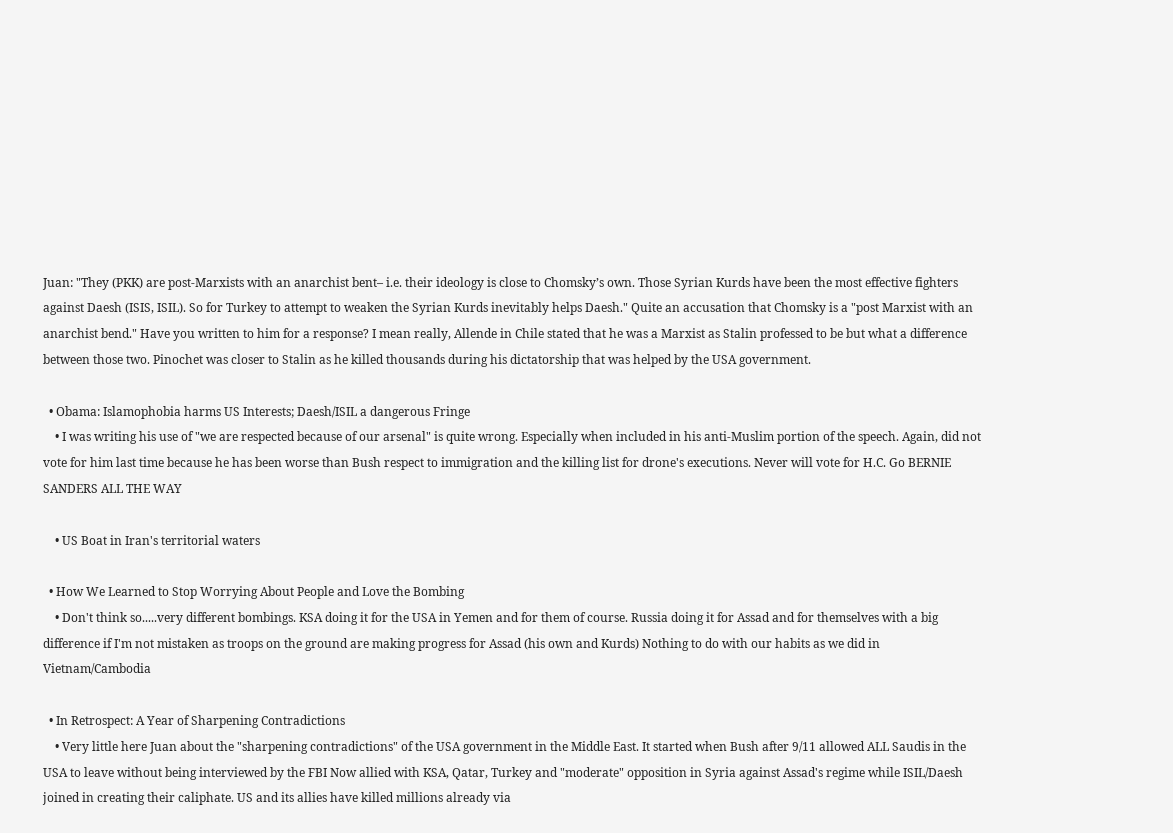Juan: "They (PKK) are post-Marxists with an anarchist bent– i.e. their ideology is close to Chomsky’s own. Those Syrian Kurds have been the most effective fighters against Daesh (ISIS, ISIL). So for Turkey to attempt to weaken the Syrian Kurds inevitably helps Daesh." Quite an accusation that Chomsky is a "post Marxist with an anarchist bend." Have you written to him for a response? I mean really, Allende in Chile stated that he was a Marxist as Stalin professed to be but what a difference between those two. Pinochet was closer to Stalin as he killed thousands during his dictatorship that was helped by the USA government.

  • Obama: Islamophobia harms US Interests; Daesh/ISIL a dangerous Fringe
    • I was writing his use of "we are respected because of our arsenal" is quite wrong. Especially when included in his anti-Muslim portion of the speech. Again, did not vote for him last time because he has been worse than Bush respect to immigration and the killing list for drone's executions. Never will vote for H.C. Go BERNIE SANDERS ALL THE WAY

    • US Boat in Iran's territorial waters

  • How We Learned to Stop Worrying About People and Love the Bombing
    • Don't think so.....very different bombings. KSA doing it for the USA in Yemen and for them of course. Russia doing it for Assad and for themselves with a big difference if I'm not mistaken as troops on the ground are making progress for Assad (his own and Kurds) Nothing to do with our habits as we did in Vietnam/Cambodia

  • In Retrospect: A Year of Sharpening Contradictions
    • Very little here Juan about the "sharpening contradictions" of the USA government in the Middle East. It started when Bush after 9/11 allowed ALL Saudis in the USA to leave without being interviewed by the FBI Now allied with KSA, Qatar, Turkey and "moderate" opposition in Syria against Assad's regime while ISIL/Daesh joined in creating their caliphate. US and its allies have killed millions already via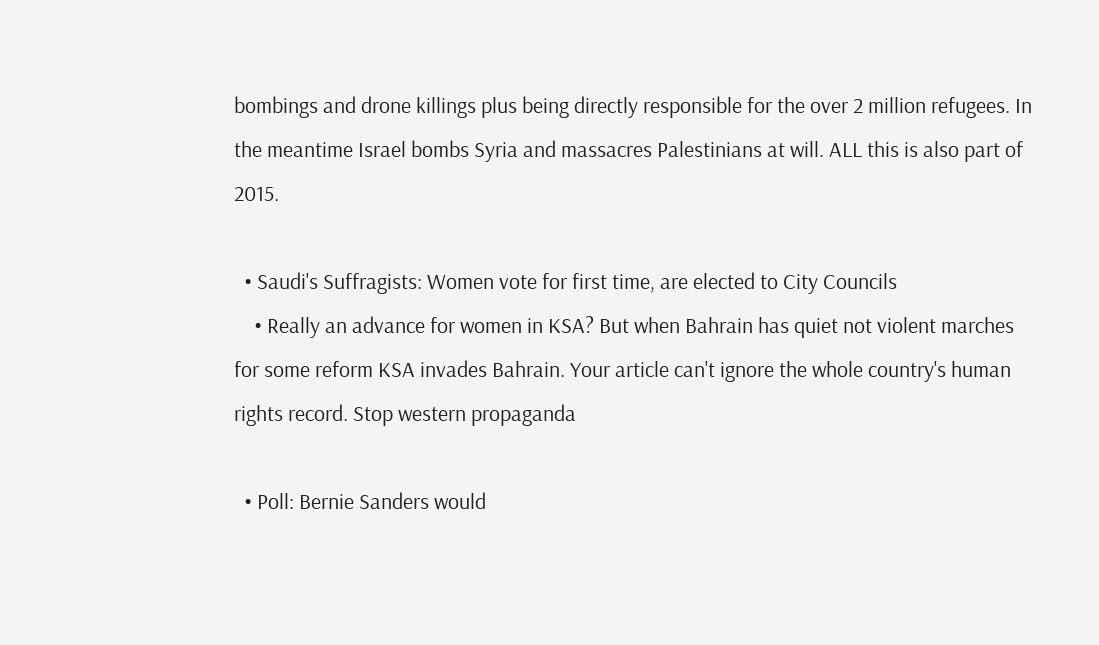bombings and drone killings plus being directly responsible for the over 2 million refugees. In the meantime Israel bombs Syria and massacres Palestinians at will. ALL this is also part of 2015.

  • Saudi's Suffragists: Women vote for first time, are elected to City Councils
    • Really an advance for women in KSA? But when Bahrain has quiet not violent marches for some reform KSA invades Bahrain. Your article can't ignore the whole country's human rights record. Stop western propaganda

  • Poll: Bernie Sanders would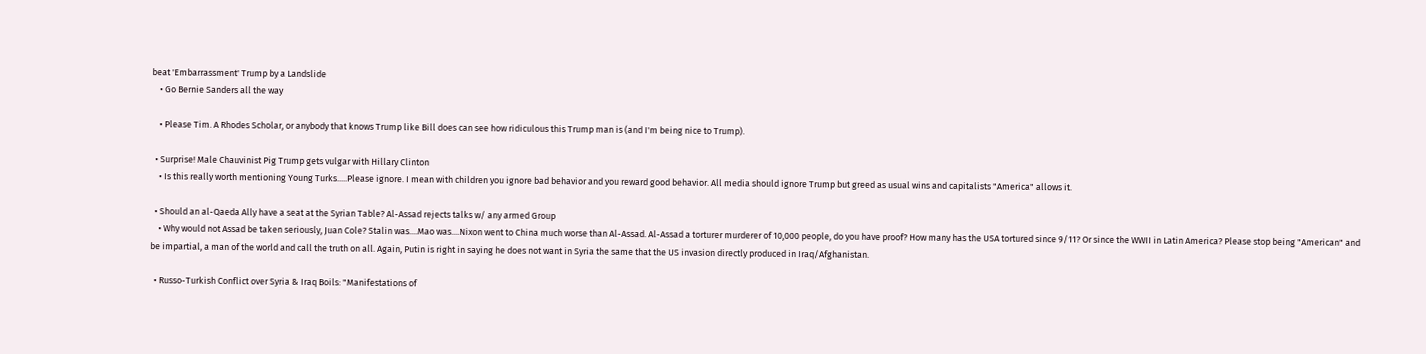beat 'Embarrassment' Trump by a Landslide
    • Go Bernie Sanders all the way

    • Please Tim. A Rhodes Scholar, or anybody that knows Trump like Bill does can see how ridiculous this Trump man is (and I'm being nice to Trump).

  • Surprise! Male Chauvinist Pig Trump gets vulgar with Hillary Clinton
    • Is this really worth mentioning Young Turks.....Please ignore. I mean with children you ignore bad behavior and you reward good behavior. All media should ignore Trump but greed as usual wins and capitalists "America" allows it.

  • Should an al-Qaeda Ally have a seat at the Syrian Table? Al-Assad rejects talks w/ any armed Group
    • Why would not Assad be taken seriously, Juan Cole? Stalin was....Mao was....Nixon went to China much worse than Al-Assad. Al-Assad a torturer murderer of 10,000 people, do you have proof? How many has the USA tortured since 9/11? Or since the WWII in Latin America? Please stop being "American" and be impartial, a man of the world and call the truth on all. Again, Putin is right in saying he does not want in Syria the same that the US invasion directly produced in Iraq/Afghanistan.

  • Russo-Turkish Conflict over Syria & Iraq Boils: "Manifestations of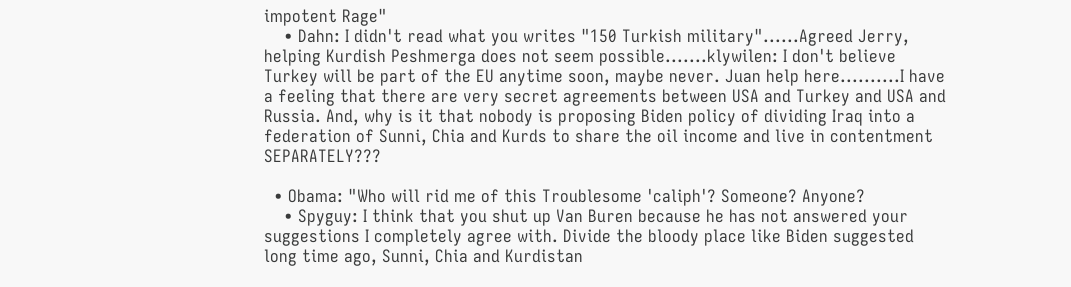impotent Rage"
    • Dahn: I didn't read what you writes "150 Turkish military"......Agreed Jerry, helping Kurdish Peshmerga does not seem possible.......klywilen: I don't believe Turkey will be part of the EU anytime soon, maybe never. Juan help here..........I have a feeling that there are very secret agreements between USA and Turkey and USA and Russia. And, why is it that nobody is proposing Biden policy of dividing Iraq into a federation of Sunni, Chia and Kurds to share the oil income and live in contentment SEPARATELY???

  • Obama: "Who will rid me of this Troublesome 'caliph'? Someone? Anyone?
    • Spyguy: I think that you shut up Van Buren because he has not answered your suggestions I completely agree with. Divide the bloody place like Biden suggested long time ago, Sunni, Chia and Kurdistan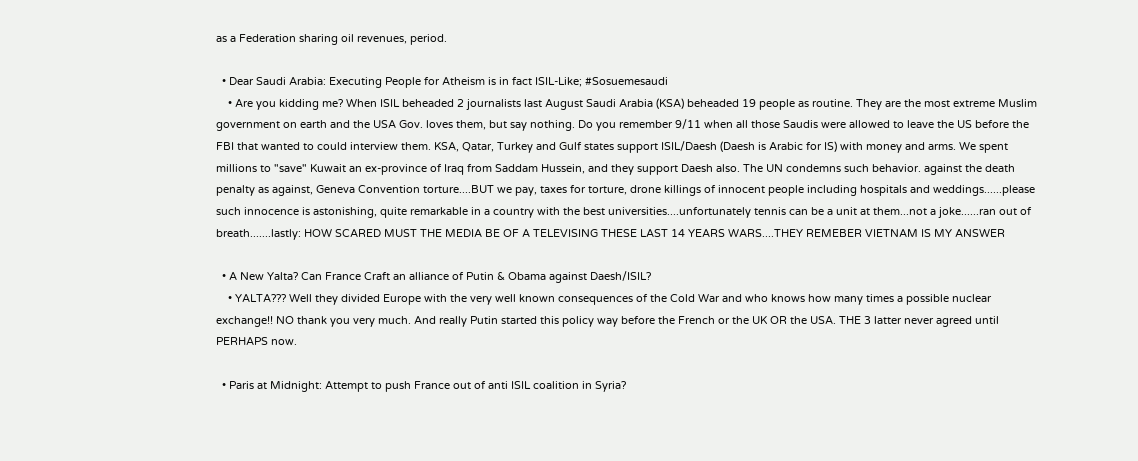as a Federation sharing oil revenues, period.

  • Dear Saudi Arabia: Executing People for Atheism is in fact ISIL-Like; #Sosuemesaudi
    • Are you kidding me? When ISIL beheaded 2 journalists last August Saudi Arabia (KSA) beheaded 19 people as routine. They are the most extreme Muslim government on earth and the USA Gov. loves them, but say nothing. Do you remember 9/11 when all those Saudis were allowed to leave the US before the FBI that wanted to could interview them. KSA, Qatar, Turkey and Gulf states support ISIL/Daesh (Daesh is Arabic for IS) with money and arms. We spent millions to "save" Kuwait an ex-province of Iraq from Saddam Hussein, and they support Daesh also. The UN condemns such behavior. against the death penalty as against, Geneva Convention torture....BUT we pay, taxes for torture, drone killings of innocent people including hospitals and weddings......please such innocence is astonishing, quite remarkable in a country with the best universities....unfortunately tennis can be a unit at them...not a joke......ran out of breath.......lastly: HOW SCARED MUST THE MEDIA BE OF A TELEVISING THESE LAST 14 YEARS WARS....THEY REMEBER VIETNAM IS MY ANSWER

  • A New Yalta? Can France Craft an alliance of Putin & Obama against Daesh/ISIL?
    • YALTA??? Well they divided Europe with the very well known consequences of the Cold War and who knows how many times a possible nuclear exchange!! NO thank you very much. And really Putin started this policy way before the French or the UK OR the USA. THE 3 latter never agreed until PERHAPS now.

  • Paris at Midnight: Attempt to push France out of anti ISIL coalition in Syria?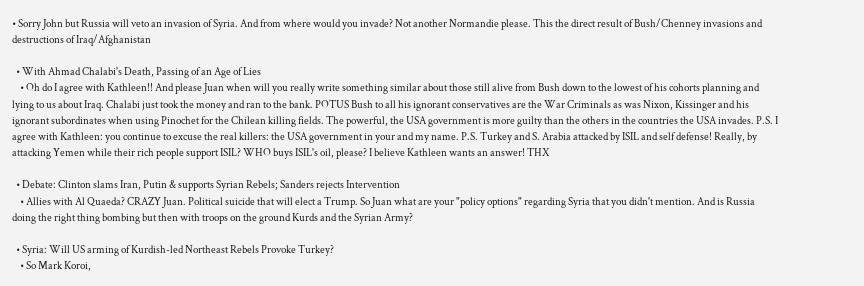• Sorry John but Russia will veto an invasion of Syria. And from where would you invade? Not another Normandie please. This the direct result of Bush/Chenney invasions and destructions of Iraq/Afghanistan

  • With Ahmad Chalabi's Death, Passing of an Age of Lies
    • Oh do I agree with Kathleen!! And please Juan when will you really write something similar about those still alive from Bush down to the lowest of his cohorts planning and lying to us about Iraq. Chalabi just took the money and ran to the bank. POTUS Bush to all his ignorant conservatives are the War Criminals as was Nixon, Kissinger and his ignorant subordinates when using Pinochet for the Chilean killing fields. The powerful, the USA government is more guilty than the others in the countries the USA invades. P.S. I agree with Kathleen: you continue to excuse the real killers: the USA government in your and my name. P.S. Turkey and S. Arabia attacked by ISIL and self defense! Really, by attacking Yemen while their rich people support ISIL? WHO buys ISIL's oil, please? I believe Kathleen wants an answer! THX

  • Debate: Clinton slams Iran, Putin & supports Syrian Rebels; Sanders rejects Intervention
    • Allies with Al Quaeda? CRAZY Juan. Political suicide that will elect a Trump. So Juan what are your "policy options" regarding Syria that you didn't mention. And is Russia doing the right thing bombing but then with troops on the ground Kurds and the Syrian Army?

  • Syria: Will US arming of Kurdish-led Northeast Rebels Provoke Turkey?
    • So Mark Koroi,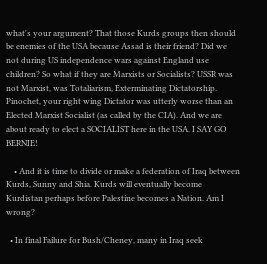what's your argument? That those Kurds groups then should be enemies of the USA because Assad is their friend? Did we not during US independence wars against England use children? So what if they are Marxists or Socialists? USSR was not Marxist, was Totaliarism, Exterminating Dictatorship. Pinochet, your right wing Dictator was utterly worse than an Elected Marxist Socialist (as called by the CIA). And we are about ready to elect a SOCIALIST here in the USA. I SAY GO BERNIE!

    • And it is time to divide or make a federation of Iraq between Kurds, Sunny and Shia. Kurds will eventually become Kurdistan perhaps before Palestine becomes a Nation. Am I wrong?

  • In final Failure for Bush/Cheney, many in Iraq seek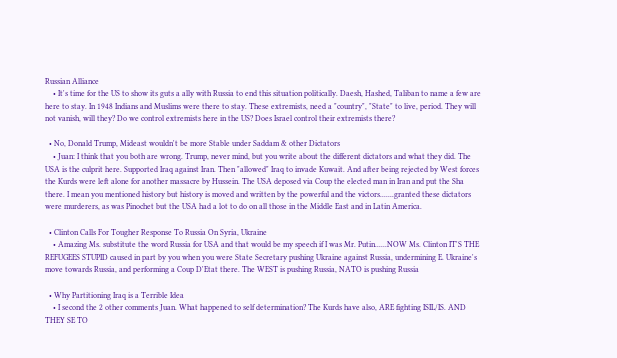Russian Alliance
    • It's time for the US to show its guts a ally with Russia to end this situation politically. Daesh, Hashed, Taliban to name a few are here to stay. In 1948 Indians and Muslims were there to stay. These extremists, need a "country", "State" to live, period. They will not vanish, will they? Do we control extremists here in the US? Does Israel control their extremists there?

  • No, Donald Trump, Mideast wouldn't be more Stable under Saddam & other Dictators
    • Juan: I think that you both are wrong. Trump, never mind, but you write about the different dictators and what they did. The USA is the culprit here. Supported Iraq against Iran. Then "allowed" Iraq to invade Kuwait. And after being rejected by West forces the Kurds were left alone for another massacre by Hussein. The USA deposed via Coup the elected man in Iran and put the Sha there. I mean you mentioned history but history is moved and written by the powerful and the victors.......granted these dictators were murderers, as was Pinochet but the USA had a lot to do on all those in the Middle East and in Latin America.

  • Clinton Calls For Tougher Response To Russia On Syria, Ukraine
    • Amazing Ms. substitute the word Russia for USA and that would be my speech if I was Mr. Putin......NOW Ms. Clinton IT'S THE REFUGEES STUPID caused in part by you when you were State Secretary pushing Ukraine against Russia, undermining E. Ukraine's move towards Russia, and performing a Coup D'Etat there. The WEST is pushing Russia, NATO is pushing Russia

  • Why Partitioning Iraq is a Terrible Idea
    • I second the 2 other comments Juan. What happened to self determination? The Kurds have also, ARE fighting ISIL/IS. AND THEY SE TO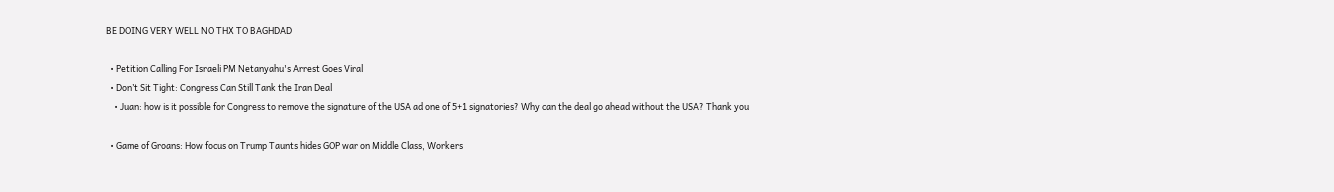BE DOING VERY WELL NO THX TO BAGHDAD

  • Petition Calling For Israeli PM Netanyahu's Arrest Goes Viral
  • Don’t Sit Tight: Congress Can Still Tank the Iran Deal
    • Juan: how is it possible for Congress to remove the signature of the USA ad one of 5+1 signatories? Why can the deal go ahead without the USA? Thank you

  • Game of Groans: How focus on Trump Taunts hides GOP war on Middle Class, Workers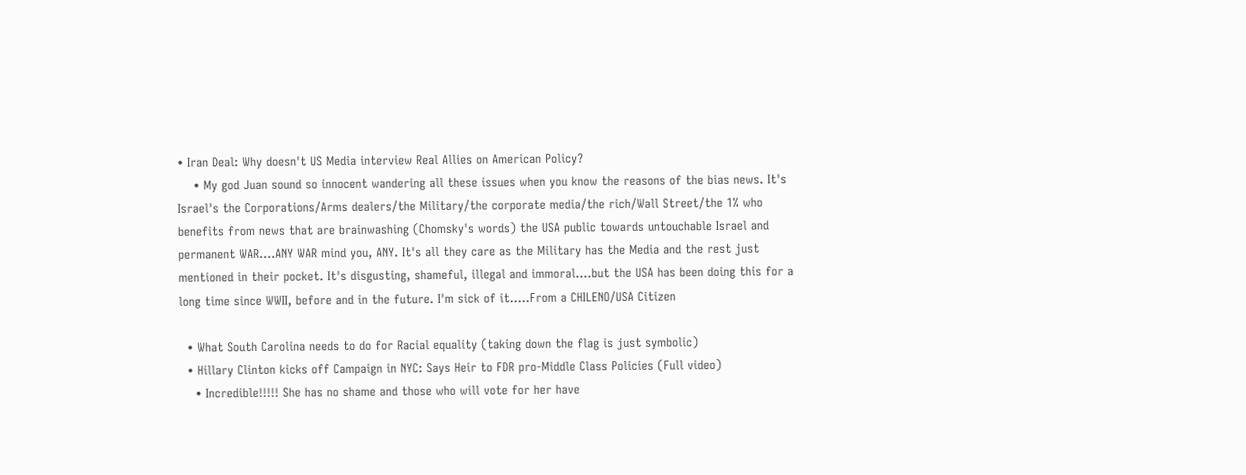• Iran Deal: Why doesn't US Media interview Real Allies on American Policy?
    • My god Juan sound so innocent wandering all these issues when you know the reasons of the bias news. It's Israel's the Corporations/Arms dealers/the Military/the corporate media/the rich/Wall Street/the 1% who benefits from news that are brainwashing (Chomsky's words) the USA public towards untouchable Israel and permanent WAR....ANY WAR mind you, ANY. It's all they care as the Military has the Media and the rest just mentioned in their pocket. It's disgusting, shameful, illegal and immoral....but the USA has been doing this for a long time since WWII, before and in the future. I'm sick of it.....From a CHILENO/USA Citizen

  • What South Carolina needs to do for Racial equality (taking down the flag is just symbolic)
  • Hillary Clinton kicks off Campaign in NYC: Says Heir to FDR pro-Middle Class Policies (Full video)
    • Incredible!!!!! She has no shame and those who will vote for her have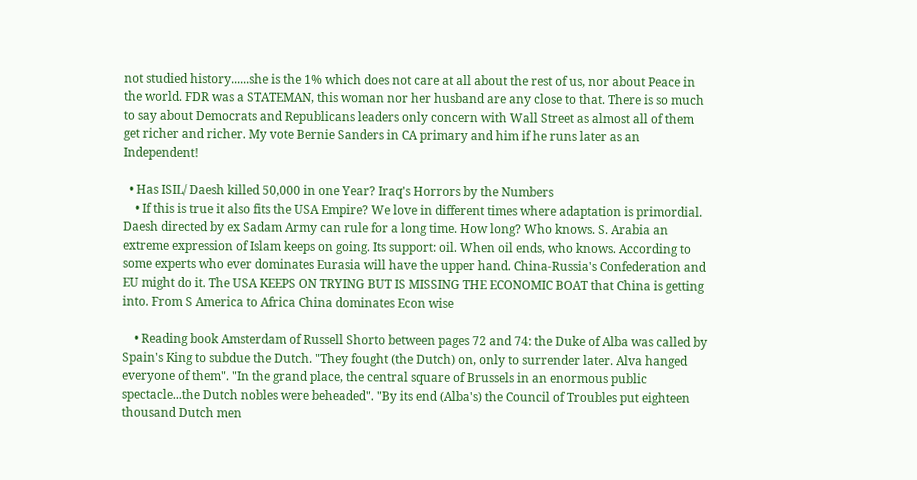not studied history......she is the 1% which does not care at all about the rest of us, nor about Peace in the world. FDR was a STATEMAN, this woman nor her husband are any close to that. There is so much to say about Democrats and Republicans leaders only concern with Wall Street as almost all of them get richer and richer. My vote Bernie Sanders in CA primary and him if he runs later as an Independent!

  • Has ISIL/ Daesh killed 50,000 in one Year? Iraq's Horrors by the Numbers
    • If this is true it also fits the USA Empire? We love in different times where adaptation is primordial. Daesh directed by ex Sadam Army can rule for a long time. How long? Who knows. S. Arabia an extreme expression of Islam keeps on going. Its support: oil. When oil ends, who knows. According to some experts who ever dominates Eurasia will have the upper hand. China-Russia's Confederation and EU might do it. The USA KEEPS ON TRYING BUT IS MISSING THE ECONOMIC BOAT that China is getting into. From S America to Africa China dominates Econ wise

    • Reading book Amsterdam of Russell Shorto between pages 72 and 74: the Duke of Alba was called by Spain's King to subdue the Dutch. "They fought (the Dutch) on, only to surrender later. Alva hanged everyone of them". "In the grand place, the central square of Brussels in an enormous public spectacle...the Dutch nobles were beheaded". "By its end (Alba's) the Council of Troubles put eighteen thousand Dutch men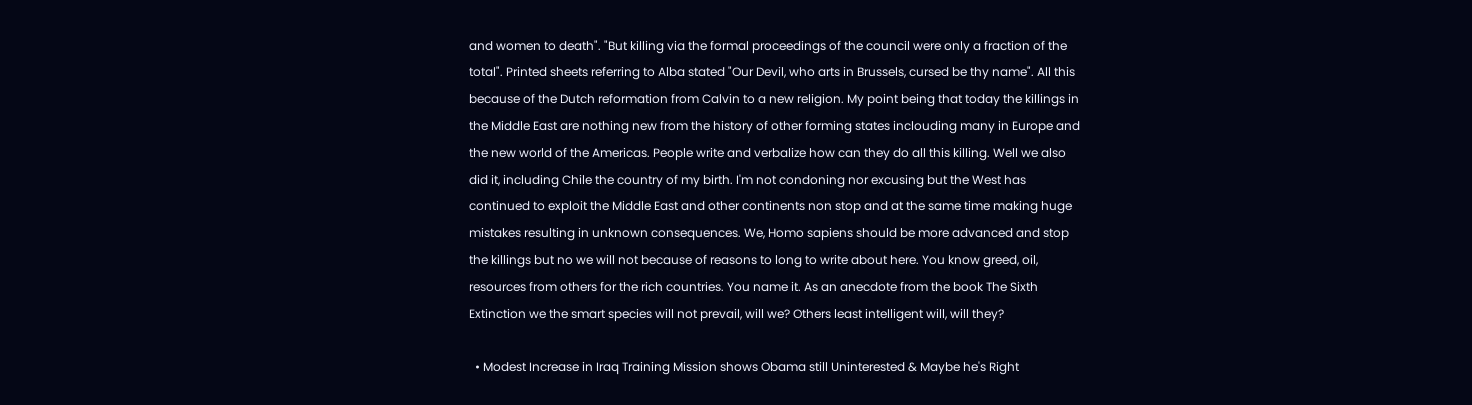and women to death". "But killing via the formal proceedings of the council were only a fraction of the total". Printed sheets referring to Alba stated "Our Devil, who arts in Brussels, cursed be thy name". All this because of the Dutch reformation from Calvin to a new religion. My point being that today the killings in the Middle East are nothing new from the history of other forming states inclouding many in Europe and the new world of the Americas. People write and verbalize how can they do all this killing. Well we also did it, including Chile the country of my birth. I'm not condoning nor excusing but the West has continued to exploit the Middle East and other continents non stop and at the same time making huge mistakes resulting in unknown consequences. We, Homo sapiens should be more advanced and stop the killings but no we will not because of reasons to long to write about here. You know greed, oil, resources from others for the rich countries. You name it. As an anecdote from the book The Sixth Extinction we the smart species will not prevail, will we? Others least intelligent will, will they?

  • Modest Increase in Iraq Training Mission shows Obama still Uninterested & Maybe he's Right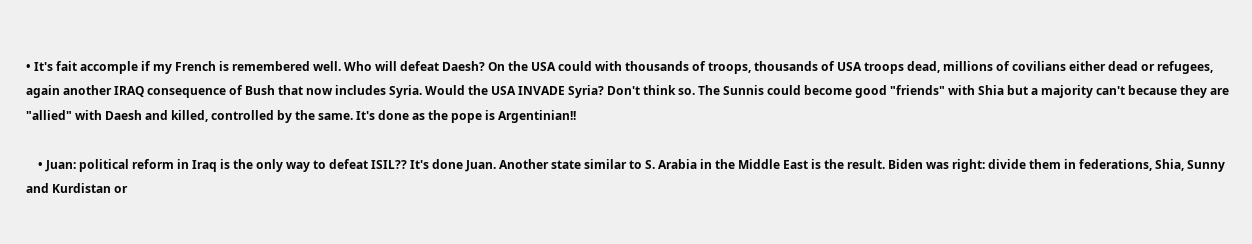• It's fait accomple if my French is remembered well. Who will defeat Daesh? On the USA could with thousands of troops, thousands of USA troops dead, millions of covilians either dead or refugees, again another IRAQ consequence of Bush that now includes Syria. Would the USA INVADE Syria? Don't think so. The Sunnis could become good "friends" with Shia but a majority can't because they are "allied" with Daesh and killed, controlled by the same. It's done as the pope is Argentinian!!

    • Juan: political reform in Iraq is the only way to defeat ISIL?? It's done Juan. Another state similar to S. Arabia in the Middle East is the result. Biden was right: divide them in federations, Shia, Sunny and Kurdistan or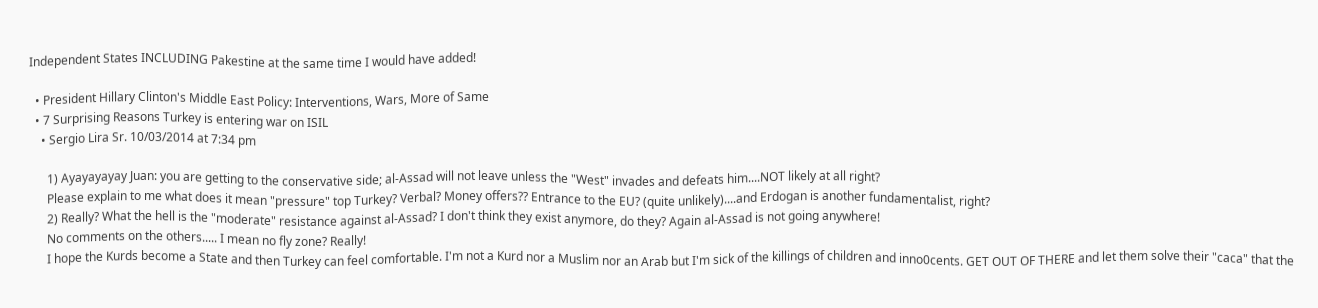Independent States INCLUDING Pakestine at the same time I would have added!

  • President Hillary Clinton's Middle East Policy: Interventions, Wars, More of Same
  • 7 Surprising Reasons Turkey is entering war on ISIL
    • Sergio Lira Sr. 10/03/2014 at 7:34 pm

      1) Ayayayayay Juan: you are getting to the conservative side; al-Assad will not leave unless the "West" invades and defeats him....NOT likely at all right?
      Please explain to me what does it mean "pressure" top Turkey? Verbal? Money offers?? Entrance to the EU? (quite unlikely)....and Erdogan is another fundamentalist, right?
      2) Really? What the hell is the "moderate" resistance against al-Assad? I don't think they exist anymore, do they? Again al-Assad is not going anywhere!
      No comments on the others..... I mean no fly zone? Really!
      I hope the Kurds become a State and then Turkey can feel comfortable. I'm not a Kurd nor a Muslim nor an Arab but I'm sick of the killings of children and inno0cents. GET OUT OF THERE and let them solve their "caca" that the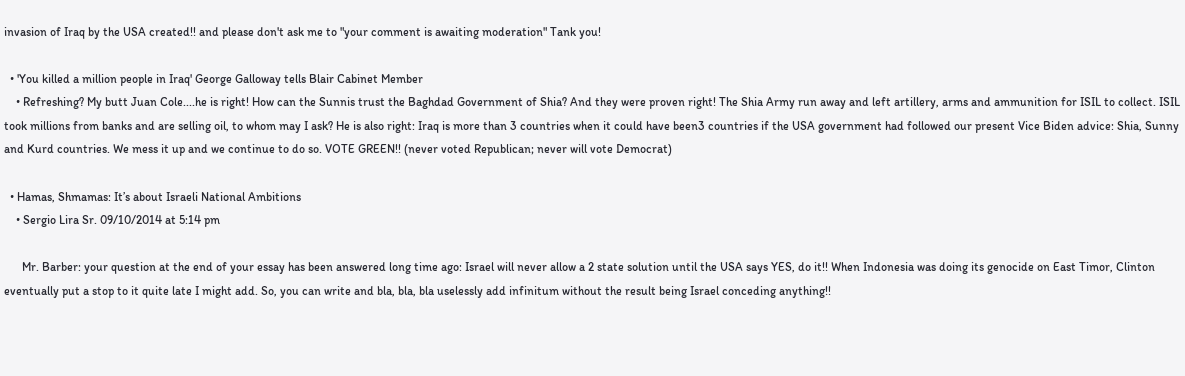invasion of Iraq by the USA created!! and please don't ask me to "your comment is awaiting moderation" Tank you!

  • 'You killed a million people in Iraq' George Galloway tells Blair Cabinet Member
    • Refreshing? My butt Juan Cole....he is right! How can the Sunnis trust the Baghdad Government of Shia? And they were proven right! The Shia Army run away and left artillery, arms and ammunition for ISIL to collect. ISIL took millions from banks and are selling oil, to whom may I ask? He is also right: Iraq is more than 3 countries when it could have been3 countries if the USA government had followed our present Vice Biden advice: Shia, Sunny and Kurd countries. We mess it up and we continue to do so. VOTE GREEN!! (never voted Republican; never will vote Democrat)

  • Hamas, Shmamas: It’s about Israeli National Ambitions
    • Sergio Lira Sr. 09/10/2014 at 5:14 pm

      Mr. Barber: your question at the end of your essay has been answered long time ago: Israel will never allow a 2 state solution until the USA says YES, do it!! When Indonesia was doing its genocide on East Timor, Clinton eventually put a stop to it quite late I might add. So, you can write and bla, bla, bla uselessly add infinitum without the result being Israel conceding anything!!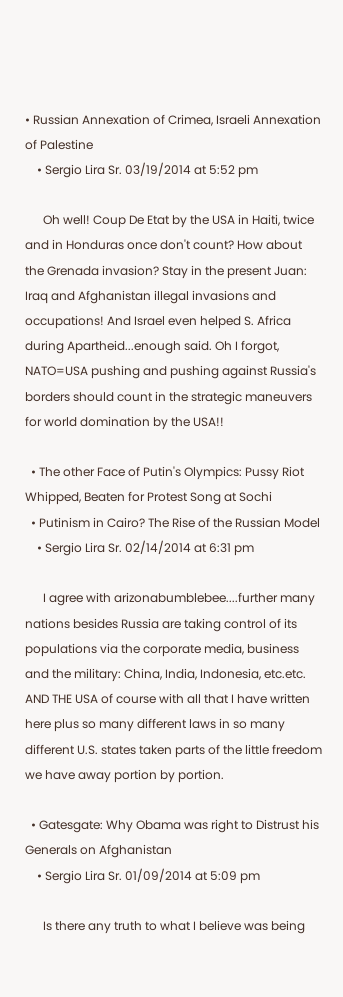• Russian Annexation of Crimea, Israeli Annexation of Palestine
    • Sergio Lira Sr. 03/19/2014 at 5:52 pm

      Oh well! Coup De Etat by the USA in Haiti, twice and in Honduras once don't count? How about the Grenada invasion? Stay in the present Juan: Iraq and Afghanistan illegal invasions and occupations! And Israel even helped S. Africa during Apartheid...enough said. Oh I forgot, NATO=USA pushing and pushing against Russia's borders should count in the strategic maneuvers for world domination by the USA!!

  • The other Face of Putin's Olympics: Pussy Riot Whipped, Beaten for Protest Song at Sochi
  • Putinism in Cairo? The Rise of the Russian Model
    • Sergio Lira Sr. 02/14/2014 at 6:31 pm

      I agree with arizonabumblebee....further many nations besides Russia are taking control of its populations via the corporate media, business and the military: China, India, Indonesia, etc.etc. AND THE USA of course with all that I have written here plus so many different laws in so many different U.S. states taken parts of the little freedom we have away portion by portion.

  • Gatesgate: Why Obama was right to Distrust his Generals on Afghanistan
    • Sergio Lira Sr. 01/09/2014 at 5:09 pm

      Is there any truth to what I believe was being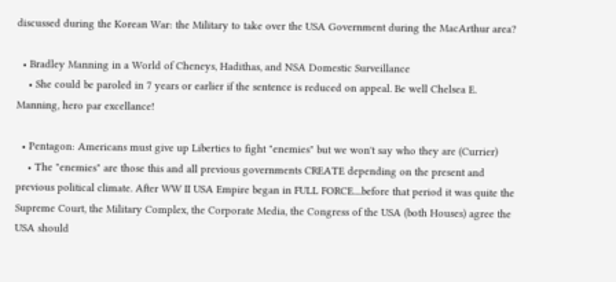discussed during the Korean War: the Military to take over the USA Government during the MacArthur area?

  • Bradley Manning in a World of Cheneys, Hadithas, and NSA Domestic Surveillance
    • She could be paroled in 7 years or earlier if the sentence is reduced on appeal. Be well Chelsea E. Manning, hero par excellance!

  • Pentagon: Americans must give up Liberties to fight "enemies" but we won't say who they are (Currier)
    • The "enemies" are those this and all previous governments CREATE depending on the present and previous political climate. After WW II USA Empire began in FULL FORCE....before that period it was quite the Supreme Court, the Military Complex, the Corporate Media, the Congress of the USA (both Houses) agree the USA should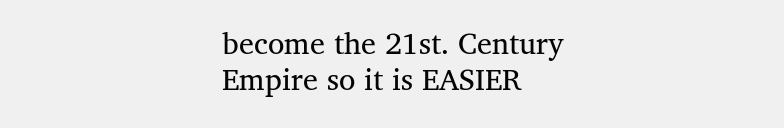become the 21st. Century Empire so it is EASIER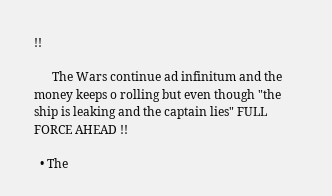!!

      The Wars continue ad infinitum and the money keeps o rolling but even though "the ship is leaking and the captain lies" FULL FORCE AHEAD !!

  • The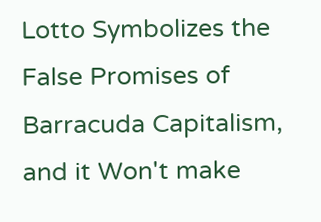Lotto Symbolizes the False Promises of Barracuda Capitalism, and it Won't make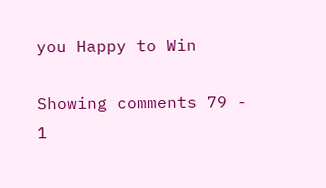you Happy to Win

Showing comments 79 - 1